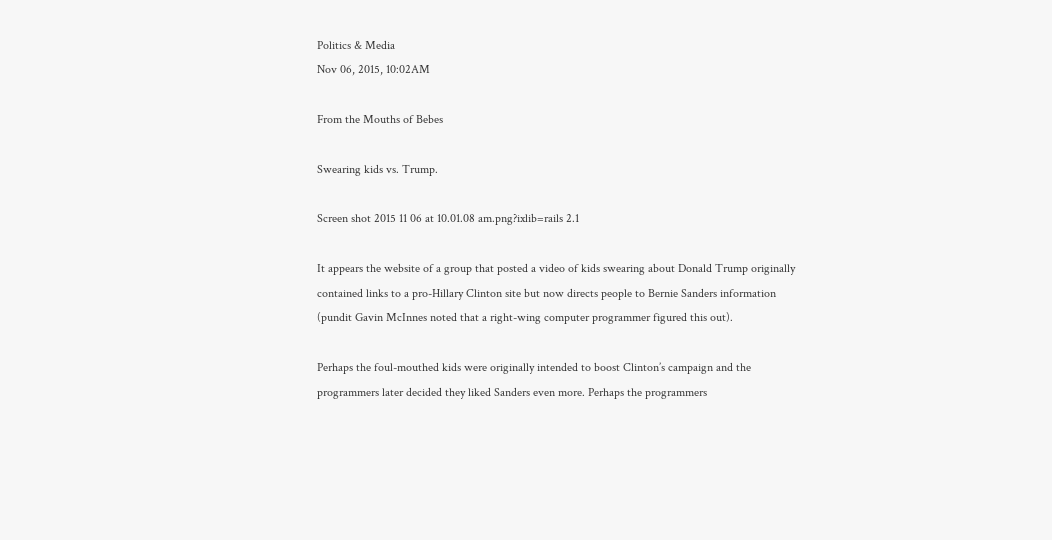Politics & Media
Nov 06, 2015, 10:02AM

From the Mouths of Bebes

Swearing kids vs. Trump.

Screen shot 2015 11 06 at 10.01.08 am.png?ixlib=rails 2.1

It appears the website of a group that posted a video of kids swearing about Donald Trump originally contained links to a pro-Hillary Clinton site but now directs people to Bernie Sanders information (pundit Gavin McInnes noted that a right-wing computer programmer figured this out).

Perhaps the foul-mouthed kids were originally intended to boost Clinton’s campaign and the programmers later decided they liked Sanders even more. Perhaps the programmers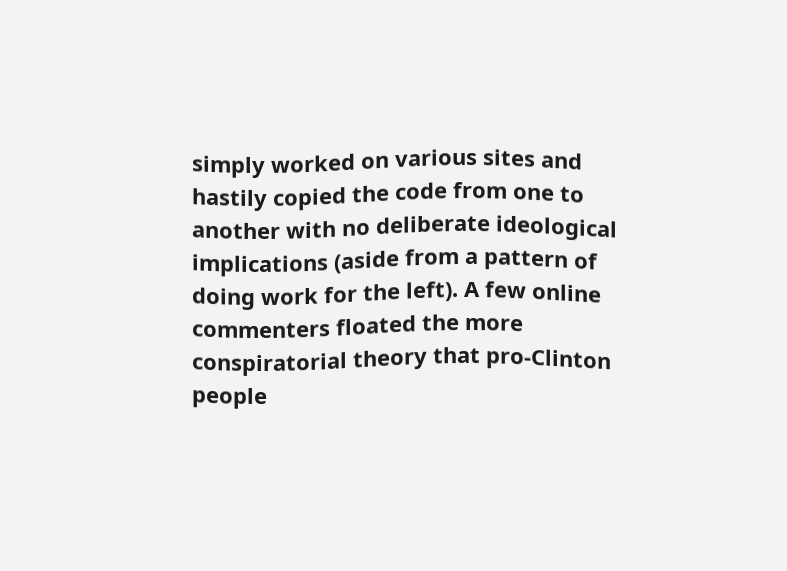simply worked on various sites and hastily copied the code from one to another with no deliberate ideological implications (aside from a pattern of doing work for the left). A few online commenters floated the more conspiratorial theory that pro-Clinton people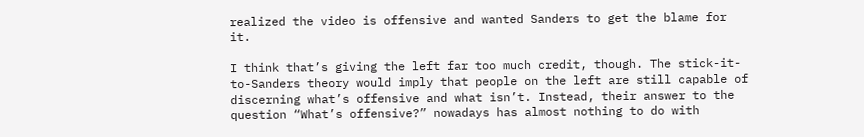realized the video is offensive and wanted Sanders to get the blame for it.

I think that’s giving the left far too much credit, though. The stick-it-to-Sanders theory would imply that people on the left are still capable of discerning what’s offensive and what isn’t. Instead, their answer to the question “What’s offensive?” nowadays has almost nothing to do with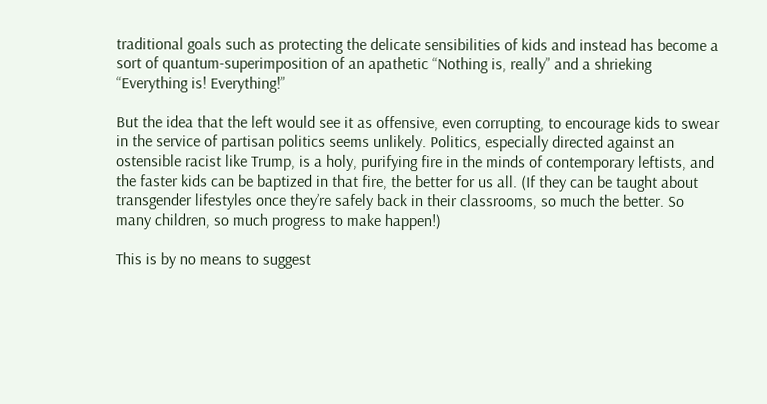traditional goals such as protecting the delicate sensibilities of kids and instead has become a sort of quantum-superimposition of an apathetic “Nothing is, really” and a shrieking “Everything is! Everything!”

But the idea that the left would see it as offensive, even corrupting, to encourage kids to swear in the service of partisan politics seems unlikely. Politics, especially directed against an ostensible racist like Trump, is a holy, purifying fire in the minds of contemporary leftists, and the faster kids can be baptized in that fire, the better for us all. (If they can be taught about transgender lifestyles once they’re safely back in their classrooms, so much the better. So many children, so much progress to make happen!)

This is by no means to suggest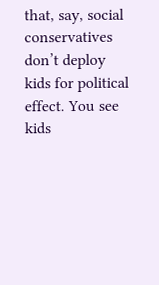that, say, social conservatives don’t deploy kids for political effect. You see kids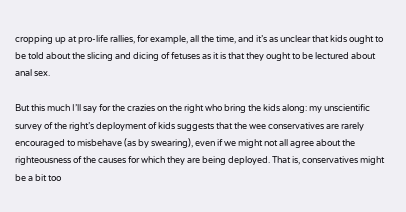cropping up at pro-life rallies, for example, all the time, and it’s as unclear that kids ought to be told about the slicing and dicing of fetuses as it is that they ought to be lectured about anal sex.

But this much I’ll say for the crazies on the right who bring the kids along: my unscientific survey of the right’s deployment of kids suggests that the wee conservatives are rarely encouraged to misbehave (as by swearing), even if we might not all agree about the righteousness of the causes for which they are being deployed. That is, conservatives might be a bit too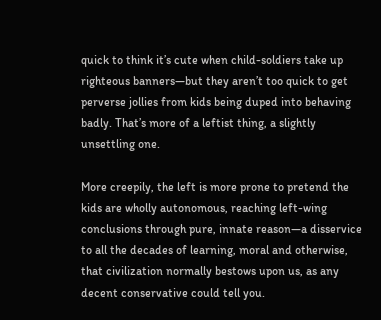quick to think it’s cute when child-soldiers take up righteous banners—but they aren’t too quick to get perverse jollies from kids being duped into behaving badly. That’s more of a leftist thing, a slightly unsettling one.

More creepily, the left is more prone to pretend the kids are wholly autonomous, reaching left-wing conclusions through pure, innate reason—a disservice to all the decades of learning, moral and otherwise, that civilization normally bestows upon us, as any decent conservative could tell you.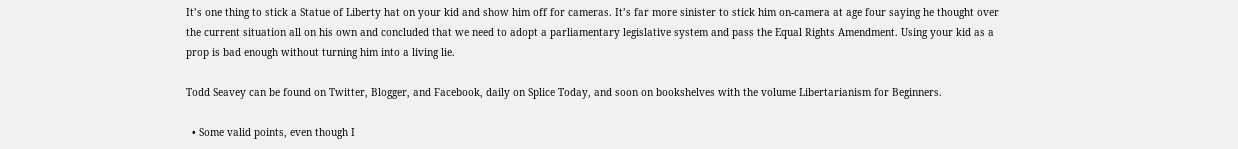It’s one thing to stick a Statue of Liberty hat on your kid and show him off for cameras. It’s far more sinister to stick him on-camera at age four saying he thought over the current situation all on his own and concluded that we need to adopt a parliamentary legislative system and pass the Equal Rights Amendment. Using your kid as a prop is bad enough without turning him into a living lie.

Todd Seavey can be found on Twitter, Blogger, and Facebook, daily on Splice Today, and soon on bookshelves with the volume Libertarianism for Beginners.

  • Some valid points, even though I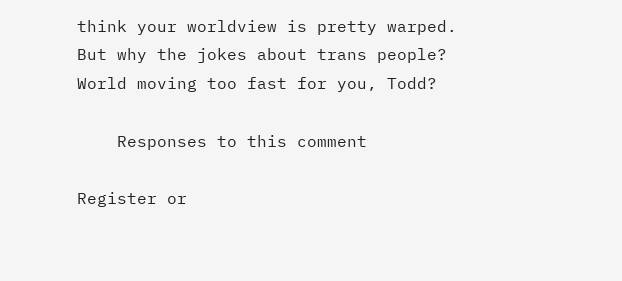think your worldview is pretty warped. But why the jokes about trans people? World moving too fast for you, Todd?

    Responses to this comment

Register or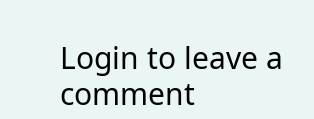Login to leave a comment